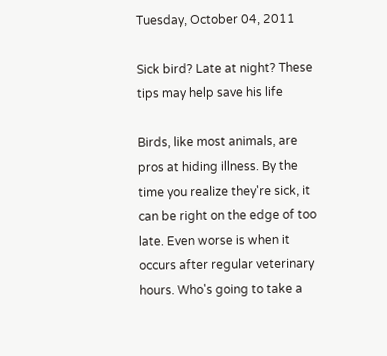Tuesday, October 04, 2011

Sick bird? Late at night? These tips may help save his life

Birds, like most animals, are pros at hiding illness. By the time you realize they're sick, it can be right on the edge of too late. Even worse is when it occurs after regular veterinary hours. Who's going to take a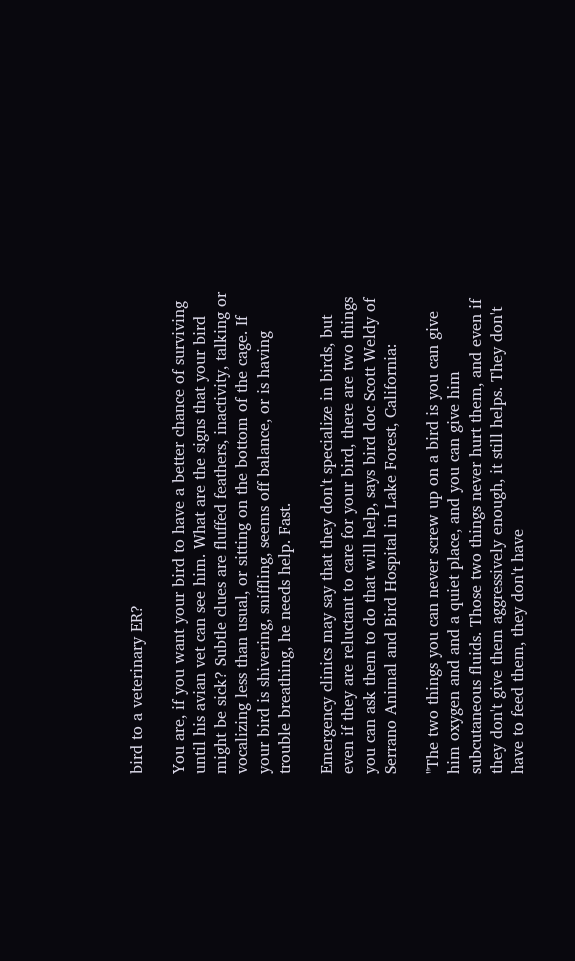bird to a veterinary ER?

You are, if you want your bird to have a better chance of surviving until his avian vet can see him. What are the signs that your bird might be sick? Subtle clues are fluffed feathers, inactivity, talking or vocalizing less than usual, or sitting on the bottom of the cage. If your bird is shivering, sniffling, seems off balance, or is having trouble breathing, he needs help. Fast.

Emergency clinics may say that they don't specialize in birds, but even if they are reluctant to care for your bird, there are two things you can ask them to do that will help, says bird doc Scott Weldy of Serrano Animal and Bird Hospital in Lake Forest, California:

"The two things you can never screw up on a bird is you can give him oxygen and and a quiet place, and you can give him subcutaneous fluids. Those two things never hurt them, and even if they don't give them aggressively enough, it still helps. They don't have to feed them, they don't have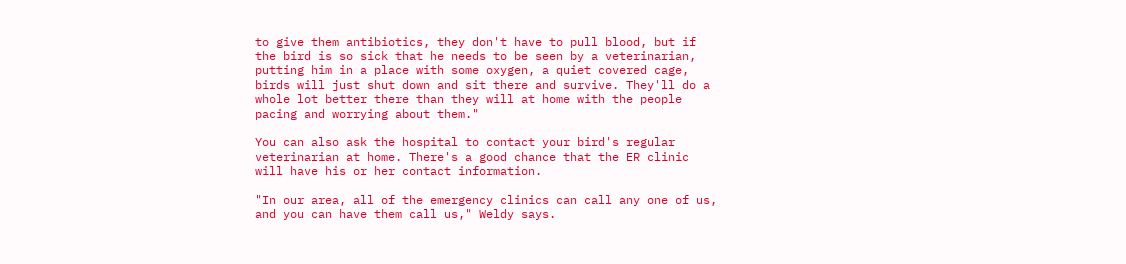to give them antibiotics, they don't have to pull blood, but if the bird is so sick that he needs to be seen by a veterinarian, putting him in a place with some oxygen, a quiet covered cage, birds will just shut down and sit there and survive. They'll do a whole lot better there than they will at home with the people pacing and worrying about them."

You can also ask the hospital to contact your bird's regular veterinarian at home. There's a good chance that the ER clinic will have his or her contact information.

"In our area, all of the emergency clinics can call any one of us, and you can have them call us," Weldy says.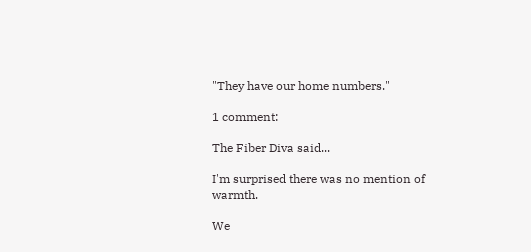"They have our home numbers."

1 comment:

The Fiber Diva said...

I'm surprised there was no mention of warmth.

We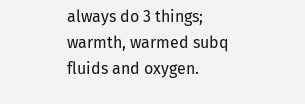always do 3 things; warmth, warmed subq fluids and oxygen.